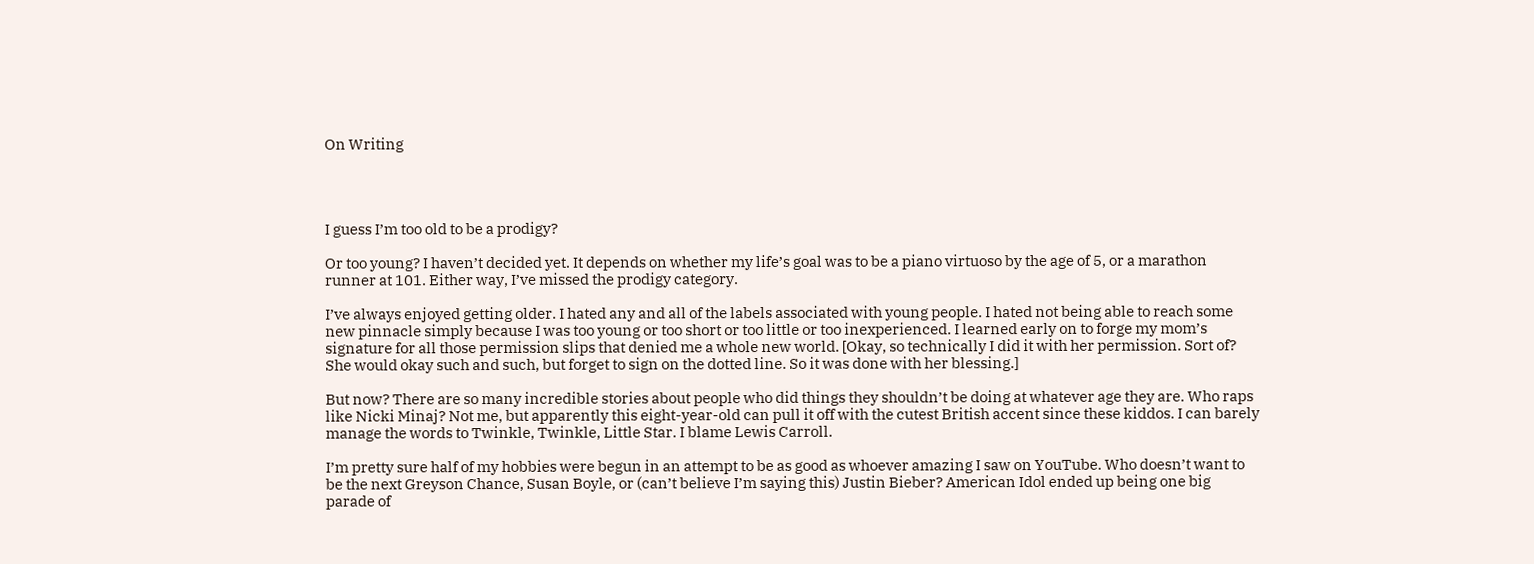On Writing




I guess I’m too old to be a prodigy?

Or too young? I haven’t decided yet. It depends on whether my life’s goal was to be a piano virtuoso by the age of 5, or a marathon runner at 101. Either way, I’ve missed the prodigy category.

I’ve always enjoyed getting older. I hated any and all of the labels associated with young people. I hated not being able to reach some new pinnacle simply because I was too young or too short or too little or too inexperienced. I learned early on to forge my mom’s signature for all those permission slips that denied me a whole new world. [Okay, so technically I did it with her permission. Sort of? She would okay such and such, but forget to sign on the dotted line. So it was done with her blessing.]

But now? There are so many incredible stories about people who did things they shouldn’t be doing at whatever age they are. Who raps like Nicki Minaj? Not me, but apparently this eight-year-old can pull it off with the cutest British accent since these kiddos. I can barely manage the words to Twinkle, Twinkle, Little Star. I blame Lewis Carroll.

I’m pretty sure half of my hobbies were begun in an attempt to be as good as whoever amazing I saw on YouTube. Who doesn’t want to be the next Greyson Chance, Susan Boyle, or (can’t believe I’m saying this) Justin Bieber? American Idol ended up being one big parade of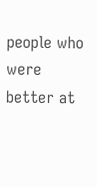people who were better at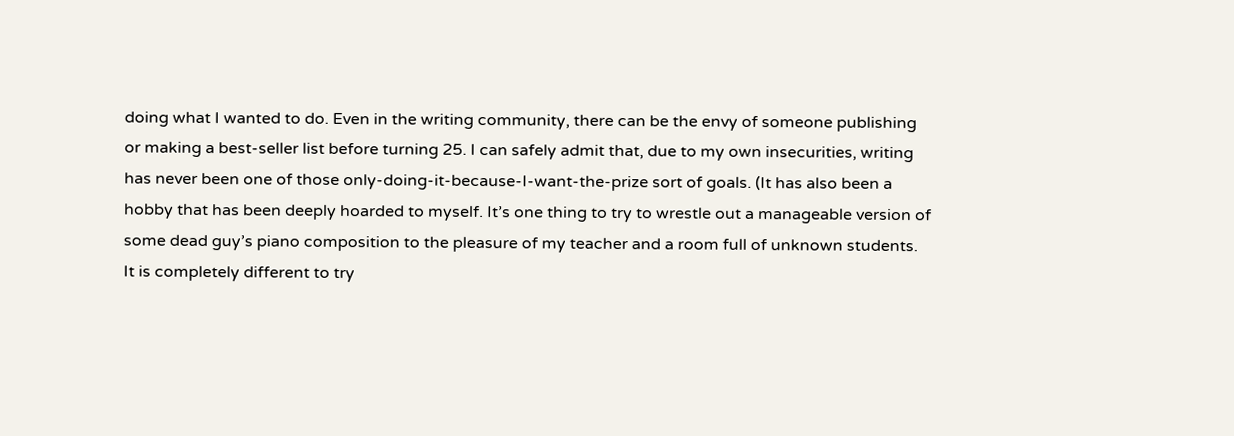doing what I wanted to do. Even in the writing community, there can be the envy of someone publishing or making a best-seller list before turning 25. I can safely admit that, due to my own insecurities, writing has never been one of those only-doing-it-because-I-want-the-prize sort of goals. (It has also been a hobby that has been deeply hoarded to myself. It’s one thing to try to wrestle out a manageable version of some dead guy’s piano composition to the pleasure of my teacher and a room full of unknown students. It is completely different to try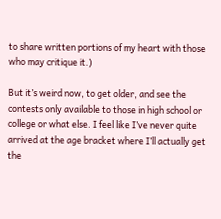to share written portions of my heart with those who may critique it.)

But it’s weird now, to get older, and see the contests only available to those in high school or college or what else. I feel like I’ve never quite arrived at the age bracket where I’ll actually get the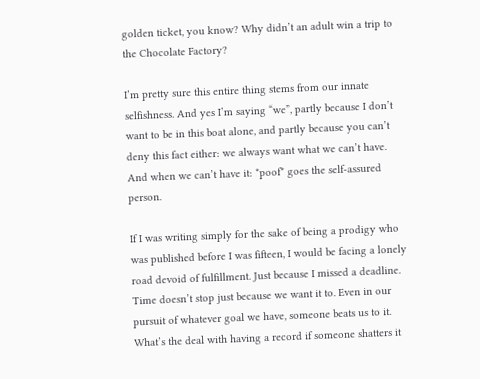golden ticket, you know? Why didn’t an adult win a trip to the Chocolate Factory?

I’m pretty sure this entire thing stems from our innate selfishness. And yes I’m saying “we”, partly because I don’t want to be in this boat alone, and partly because you can’t deny this fact either: we always want what we can’t have.  And when we can’t have it: *poof* goes the self-assured person.

If I was writing simply for the sake of being a prodigy who was published before I was fifteen, I would be facing a lonely road devoid of fulfillment. Just because I missed a deadline. Time doesn’t stop just because we want it to. Even in our pursuit of whatever goal we have, someone beats us to it. What’s the deal with having a record if someone shatters it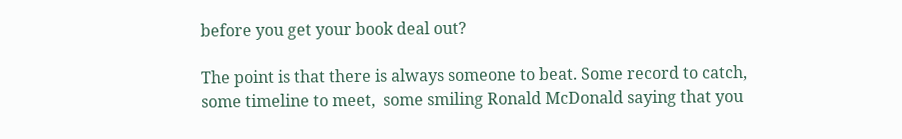before you get your book deal out?

The point is that there is always someone to beat. Some record to catch, some timeline to meet,  some smiling Ronald McDonald saying that you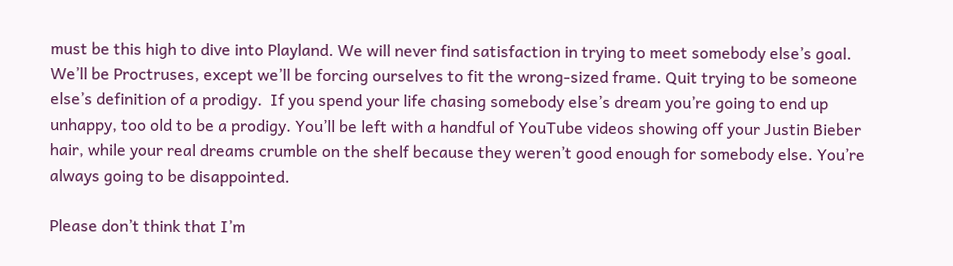must be this high to dive into Playland. We will never find satisfaction in trying to meet somebody else’s goal. We’ll be Proctruses, except we’ll be forcing ourselves to fit the wrong-sized frame. Quit trying to be someone else’s definition of a prodigy.  If you spend your life chasing somebody else’s dream you’re going to end up unhappy, too old to be a prodigy. You’ll be left with a handful of YouTube videos showing off your Justin Bieber hair, while your real dreams crumble on the shelf because they weren’t good enough for somebody else. You’re always going to be disappointed.

Please don’t think that I’m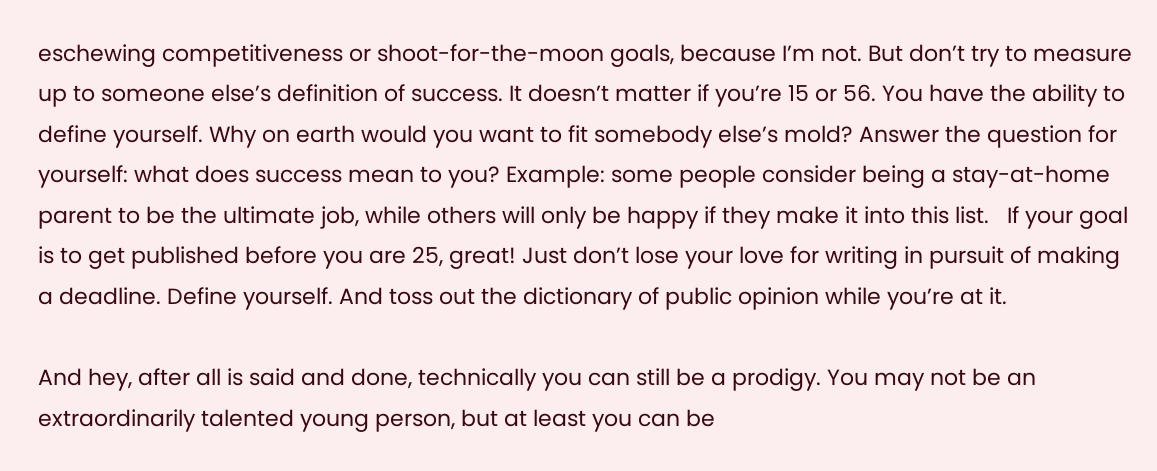eschewing competitiveness or shoot-for-the-moon goals, because I’m not. But don’t try to measure up to someone else’s definition of success. It doesn’t matter if you’re 15 or 56. You have the ability to define yourself. Why on earth would you want to fit somebody else’s mold? Answer the question for yourself: what does success mean to you? Example: some people consider being a stay-at-home parent to be the ultimate job, while others will only be happy if they make it into this list.   If your goal is to get published before you are 25, great! Just don’t lose your love for writing in pursuit of making a deadline. Define yourself. And toss out the dictionary of public opinion while you’re at it.

And hey, after all is said and done, technically you can still be a prodigy. You may not be an extraordinarily talented young person, but at least you can be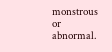monstrous or abnormal.